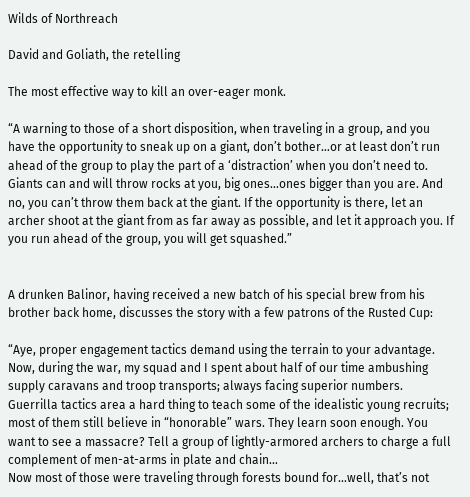Wilds of Northreach

David and Goliath, the retelling

The most effective way to kill an over-eager monk.

“A warning to those of a short disposition, when traveling in a group, and you have the opportunity to sneak up on a giant, don’t bother…or at least don’t run ahead of the group to play the part of a ‘distraction’ when you don’t need to. Giants can and will throw rocks at you, big ones…ones bigger than you are. And no, you can’t throw them back at the giant. If the opportunity is there, let an archer shoot at the giant from as far away as possible, and let it approach you. If you run ahead of the group, you will get squashed.”


A drunken Balinor, having received a new batch of his special brew from his brother back home, discusses the story with a few patrons of the Rusted Cup:

“Aye, proper engagement tactics demand using the terrain to your advantage. Now, during the war, my squad and I spent about half of our time ambushing supply caravans and troop transports; always facing superior numbers. Guerrilla tactics area a hard thing to teach some of the idealistic young recruits; most of them still believe in “honorable” wars. They learn soon enough. You want to see a massacre? Tell a group of lightly-armored archers to charge a full complement of men-at-arms in plate and chain…
Now most of those were traveling through forests bound for…well, that’s not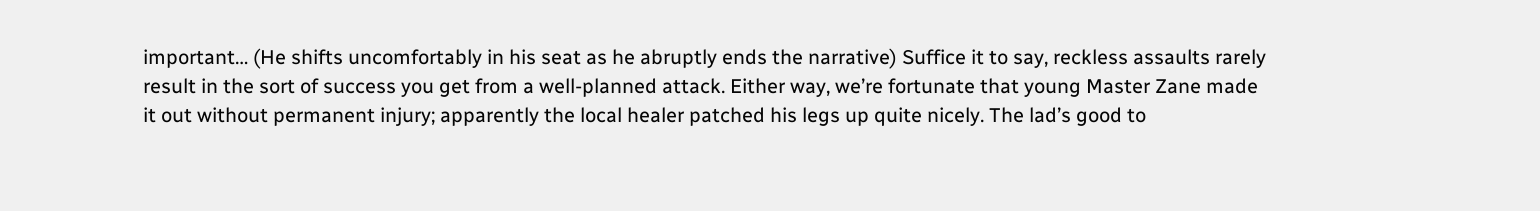important… (He shifts uncomfortably in his seat as he abruptly ends the narrative) Suffice it to say, reckless assaults rarely result in the sort of success you get from a well-planned attack. Either way, we’re fortunate that young Master Zane made it out without permanent injury; apparently the local healer patched his legs up quite nicely. The lad’s good to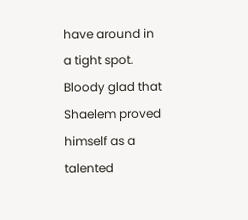have around in a tight spot. Bloody glad that Shaelem proved himself as a talented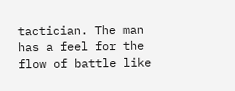tactician. The man has a feel for the flow of battle like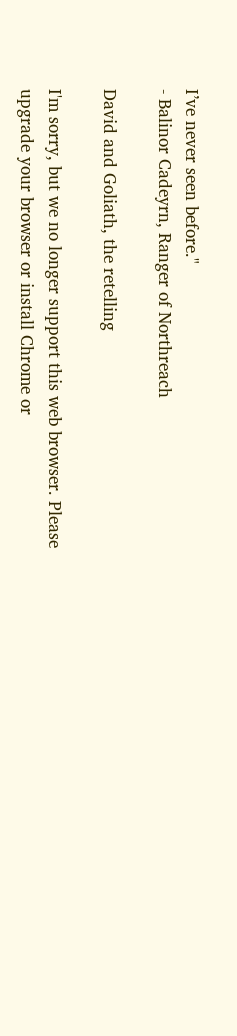I’ve never seen before."
- Balinor Cadeyrn, Ranger of Northreach

David and Goliath, the retelling

I'm sorry, but we no longer support this web browser. Please upgrade your browser or install Chrome or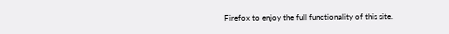Firefox to enjoy the full functionality of this site.